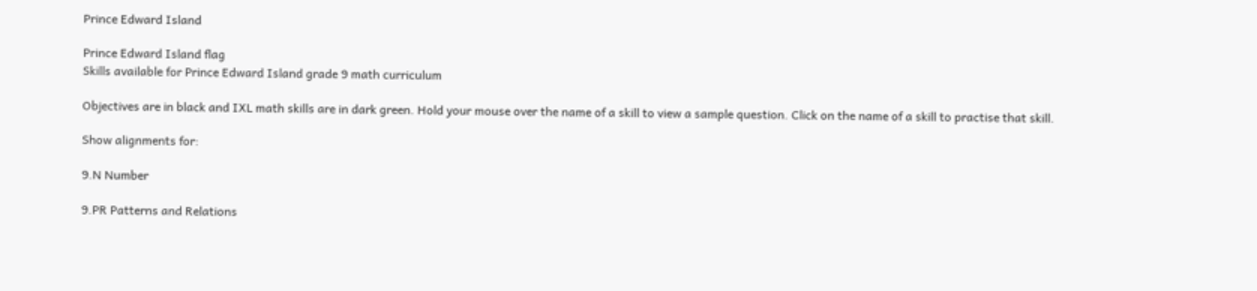Prince Edward Island

Prince Edward Island flag
Skills available for Prince Edward Island grade 9 math curriculum

Objectives are in black and IXL math skills are in dark green. Hold your mouse over the name of a skill to view a sample question. Click on the name of a skill to practise that skill.

Show alignments for:

9.N Number

9.PR Patterns and Relations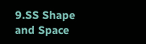9.SS Shape and Space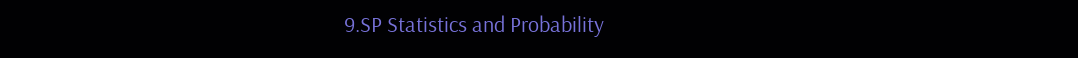9.SP Statistics and Probability